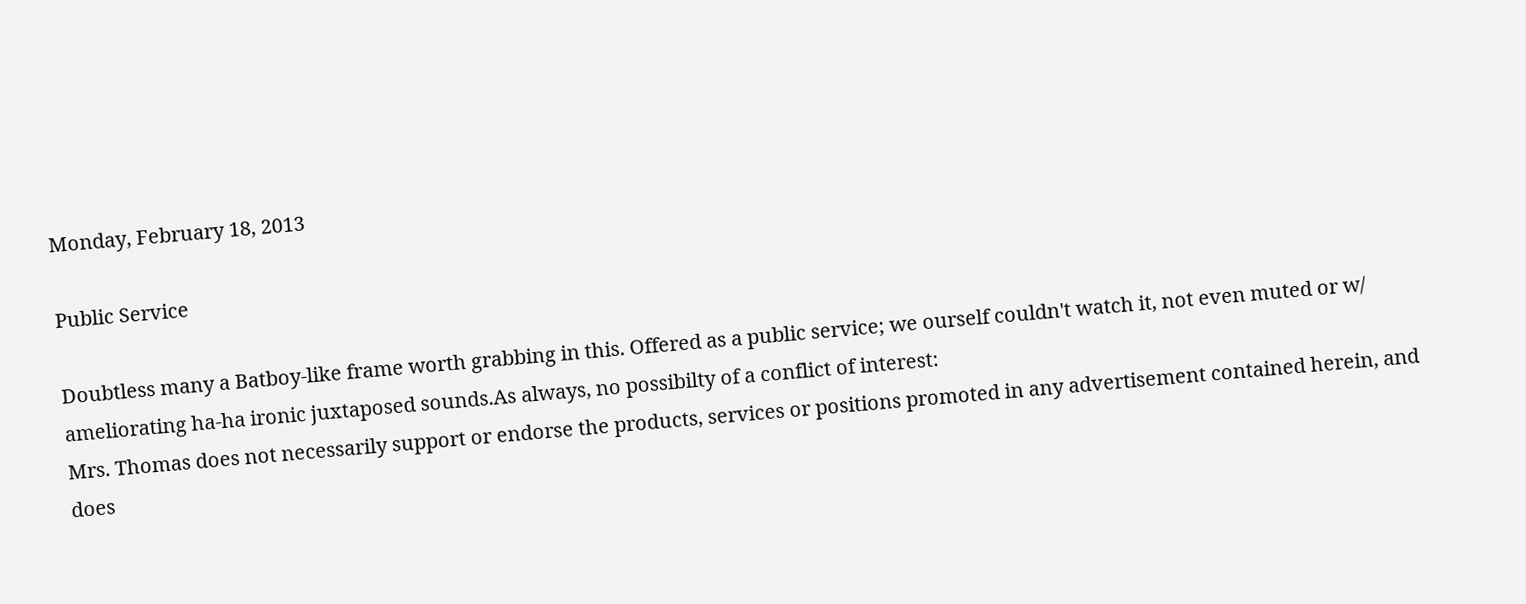Monday, February 18, 2013

Public Service

Doubtless many a Batboy-like frame worth grabbing in this. Offered as a public service; we ourself couldn't watch it, not even muted or w/ ameliorating ha-ha ironic juxtaposed sounds.As always, no possibilty of a conflict of interest:
Mrs. Thomas does not necessarily support or endorse the products, services or positions promoted in any advertisement contained herein, and does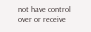not have control over or receive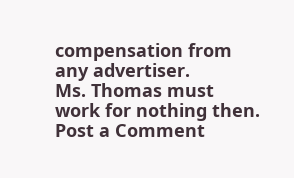compensation from any advertiser.
Ms. Thomas must work for nothing then.
Post a Comment